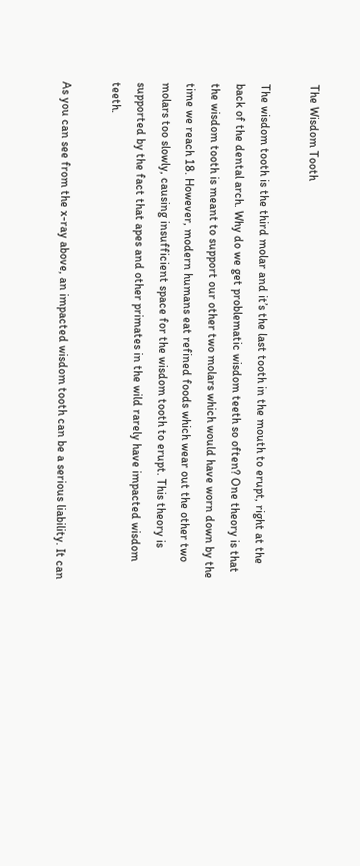The Wisdom Tooth

The wisdom tooth is the third molar and it’s the last tooth in the mouth to erupt, right at the back of the dental arch. Why do we get problematic wisdom teeth so often? One theory is that the wisdom tooth is meant to support our other two molars which would have worn down by the time we reach 18. However, modern humans eat refined foods which wear out the other two molars too slowly, causing insufficient space for the wisdom tooth to erupt. This theory is supported by the fact that apes and other primates in the wild rarely have impacted wisdom teeth.

As you can see from the x-ray above, an impacted wisdom tooth can be a serious liability. It can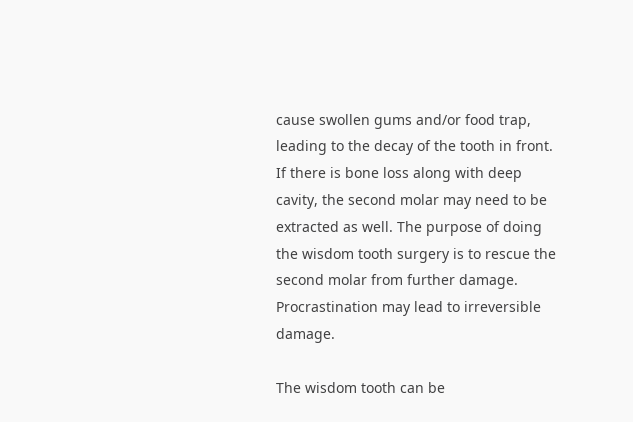cause swollen gums and/or food trap, leading to the decay of the tooth in front. If there is bone loss along with deep cavity, the second molar may need to be extracted as well. The purpose of doing the wisdom tooth surgery is to rescue the second molar from further damage. Procrastination may lead to irreversible damage.

The wisdom tooth can be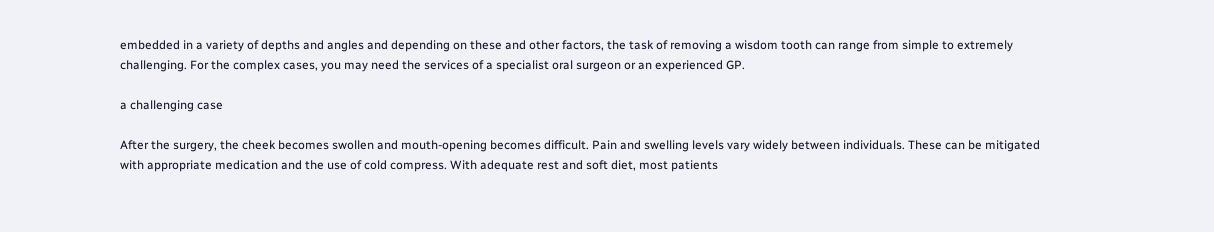embedded in a variety of depths and angles and depending on these and other factors, the task of removing a wisdom tooth can range from simple to extremely challenging. For the complex cases, you may need the services of a specialist oral surgeon or an experienced GP.

a challenging case

After the surgery, the cheek becomes swollen and mouth-opening becomes difficult. Pain and swelling levels vary widely between individuals. These can be mitigated with appropriate medication and the use of cold compress. With adequate rest and soft diet, most patients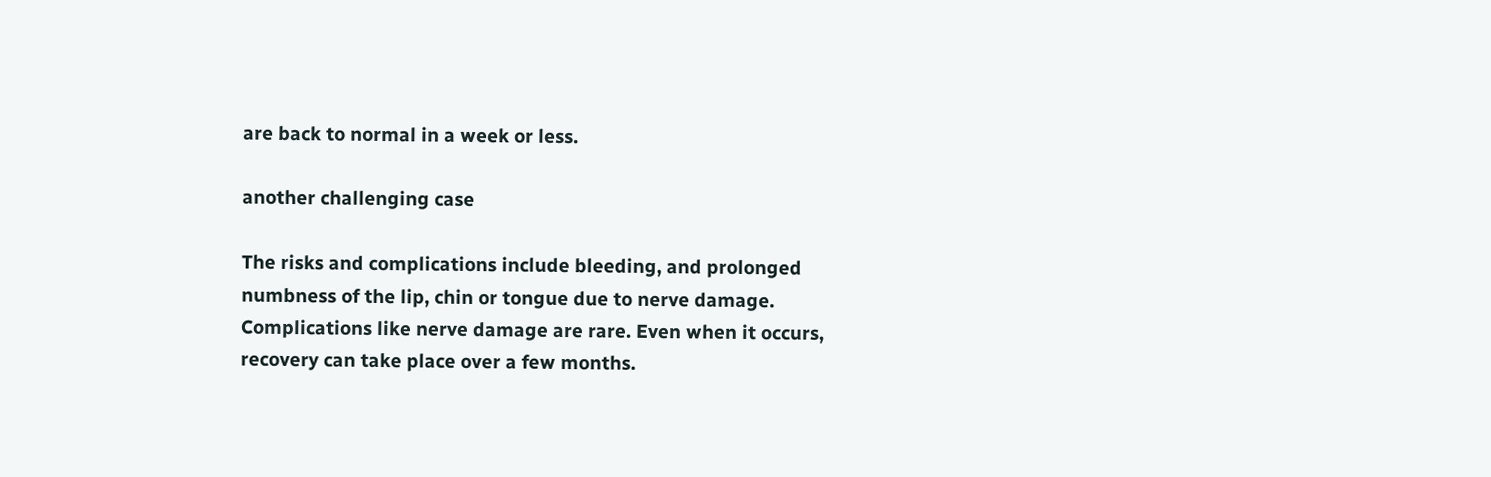are back to normal in a week or less.

another challenging case

The risks and complications include bleeding, and prolonged numbness of the lip, chin or tongue due to nerve damage. Complications like nerve damage are rare. Even when it occurs, recovery can take place over a few months.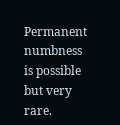Permanent numbness is possible but very rare.